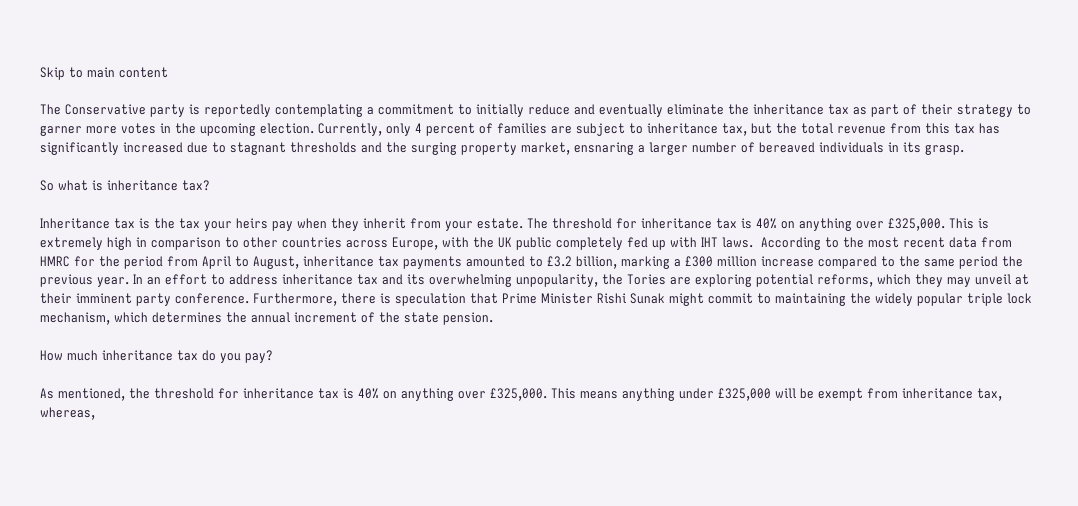Skip to main content

The Conservative party is reportedly contemplating a commitment to initially reduce and eventually eliminate the inheritance tax as part of their strategy to garner more votes in the upcoming election. Currently, only 4 percent of families are subject to inheritance tax, but the total revenue from this tax has significantly increased due to stagnant thresholds and the surging property market, ensnaring a larger number of bereaved individuals in its grasp.

So what is inheritance tax?

Inheritance tax is the tax your heirs pay when they inherit from your estate. The threshold for inheritance tax is 40% on anything over £325,000. This is extremely high in comparison to other countries across Europe, with the UK public completely fed up with IHT laws.  According to the most recent data from HMRC for the period from April to August, inheritance tax payments amounted to £3.2 billion, marking a £300 million increase compared to the same period the previous year. In an effort to address inheritance tax and its overwhelming unpopularity, the Tories are exploring potential reforms, which they may unveil at their imminent party conference. Furthermore, there is speculation that Prime Minister Rishi Sunak might commit to maintaining the widely popular triple lock mechanism, which determines the annual increment of the state pension.

How much inheritance tax do you pay?

As mentioned, the threshold for inheritance tax is 40% on anything over £325,000. This means anything under £325,000 will be exempt from inheritance tax, whereas,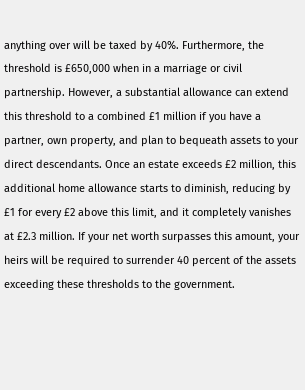anything over will be taxed by 40%. Furthermore, the threshold is £650,000 when in a marriage or civil partnership. However, a substantial allowance can extend this threshold to a combined £1 million if you have a partner, own property, and plan to bequeath assets to your direct descendants. Once an estate exceeds £2 million, this additional home allowance starts to diminish, reducing by £1 for every £2 above this limit, and it completely vanishes at £2.3 million. If your net worth surpasses this amount, your heirs will be required to surrender 40 percent of the assets exceeding these thresholds to the government.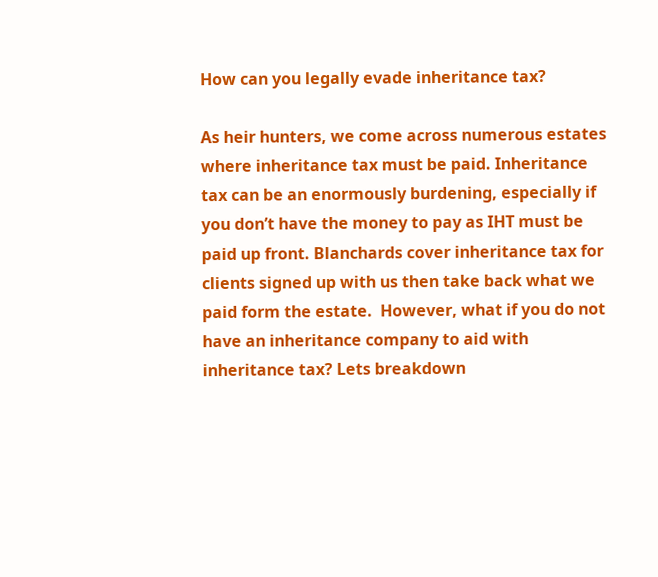How can you legally evade inheritance tax?

As heir hunters, we come across numerous estates where inheritance tax must be paid. Inheritance tax can be an enormously burdening, especially if you don’t have the money to pay as IHT must be paid up front. Blanchards cover inheritance tax for clients signed up with us then take back what we paid form the estate.  However, what if you do not have an inheritance company to aid with inheritance tax? Lets breakdown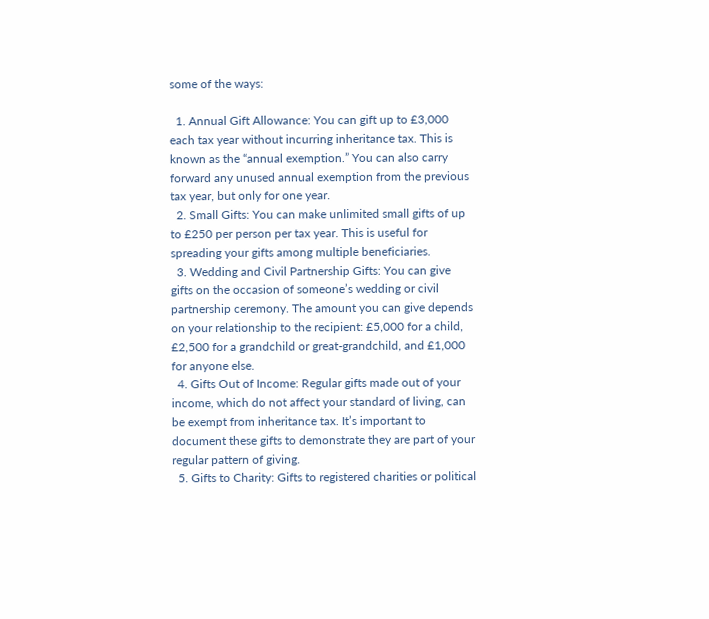some of the ways:

  1. Annual Gift Allowance: You can gift up to £3,000 each tax year without incurring inheritance tax. This is known as the “annual exemption.” You can also carry forward any unused annual exemption from the previous tax year, but only for one year.
  2. Small Gifts: You can make unlimited small gifts of up to £250 per person per tax year. This is useful for spreading your gifts among multiple beneficiaries.
  3. Wedding and Civil Partnership Gifts: You can give gifts on the occasion of someone’s wedding or civil partnership ceremony. The amount you can give depends on your relationship to the recipient: £5,000 for a child, £2,500 for a grandchild or great-grandchild, and £1,000 for anyone else.
  4. Gifts Out of Income: Regular gifts made out of your income, which do not affect your standard of living, can be exempt from inheritance tax. It’s important to document these gifts to demonstrate they are part of your regular pattern of giving.
  5. Gifts to Charity: Gifts to registered charities or political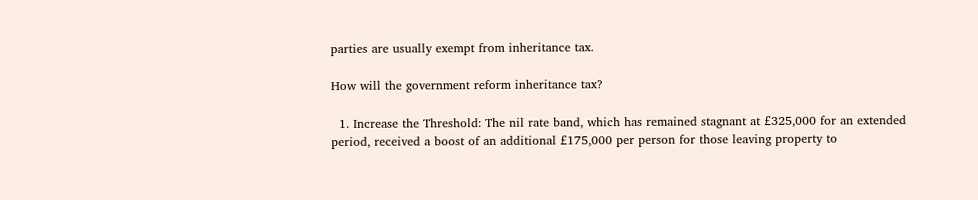parties are usually exempt from inheritance tax.

How will the government reform inheritance tax?

  1. Increase the Threshold: The nil rate band, which has remained stagnant at £325,000 for an extended period, received a boost of an additional £175,000 per person for those leaving property to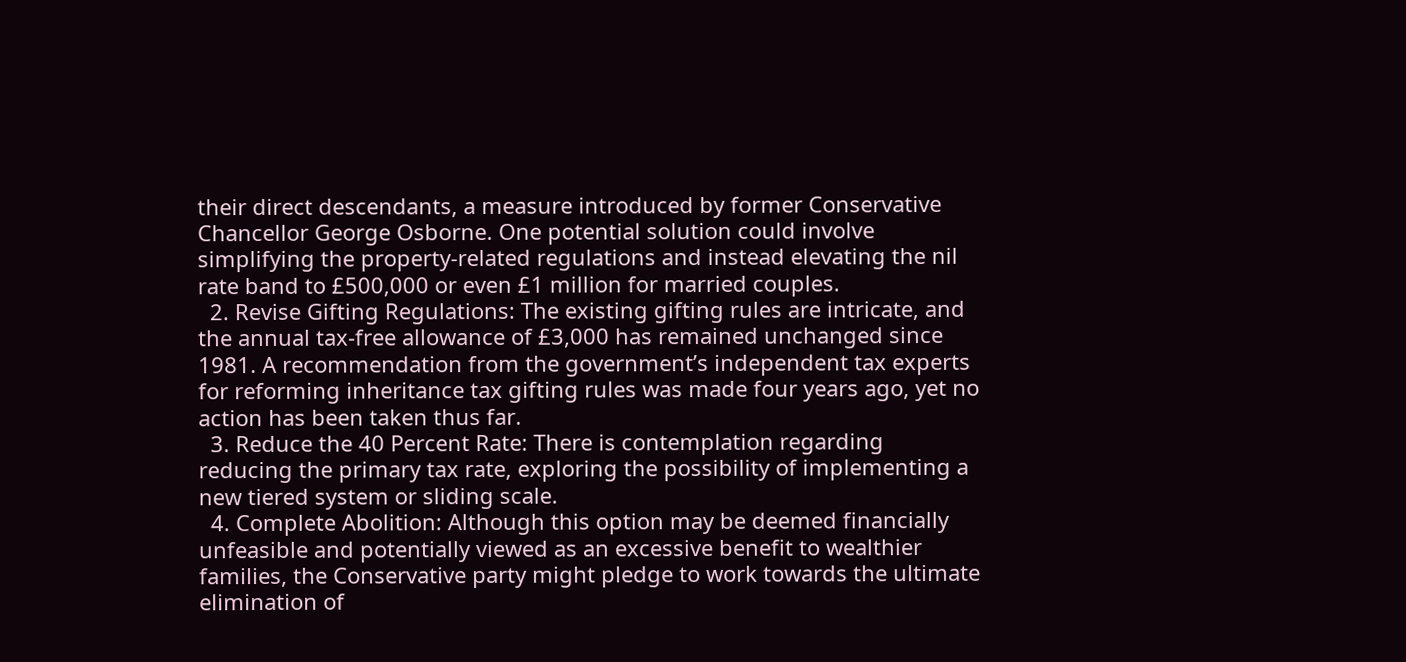their direct descendants, a measure introduced by former Conservative Chancellor George Osborne. One potential solution could involve simplifying the property-related regulations and instead elevating the nil rate band to £500,000 or even £1 million for married couples.
  2. Revise Gifting Regulations: The existing gifting rules are intricate, and the annual tax-free allowance of £3,000 has remained unchanged since 1981. A recommendation from the government’s independent tax experts for reforming inheritance tax gifting rules was made four years ago, yet no action has been taken thus far.
  3. Reduce the 40 Percent Rate: There is contemplation regarding reducing the primary tax rate, exploring the possibility of implementing a new tiered system or sliding scale.
  4. Complete Abolition: Although this option may be deemed financially unfeasible and potentially viewed as an excessive benefit to wealthier families, the Conservative party might pledge to work towards the ultimate elimination of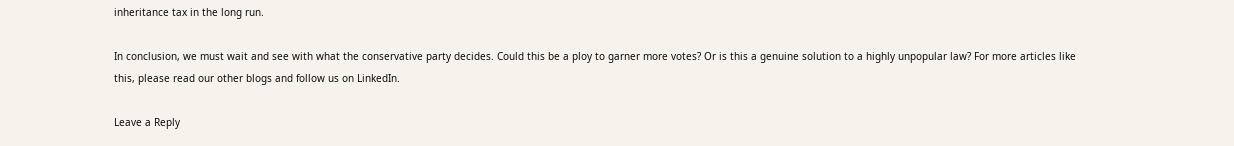inheritance tax in the long run.

In conclusion, we must wait and see with what the conservative party decides. Could this be a ploy to garner more votes? Or is this a genuine solution to a highly unpopular law? For more articles like this, please read our other blogs and follow us on LinkedIn.

Leave a Reply